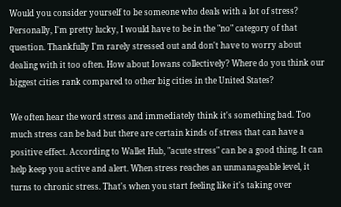Would you consider yourself to be someone who deals with a lot of stress? Personally, I'm pretty lucky, I would have to be in the "no" category of that question. Thankfully I'm rarely stressed out and don't have to worry about dealing with it too often. How about Iowans collectively? Where do you think our biggest cities rank compared to other big cities in the United States?

We often hear the word stress and immediately think it's something bad. Too much stress can be bad but there are certain kinds of stress that can have a positive effect. According to Wallet Hub, "acute stress" can be a good thing. It can help keep you active and alert. When stress reaches an unmanageable level, it turns to chronic stress. That's when you start feeling like it's taking over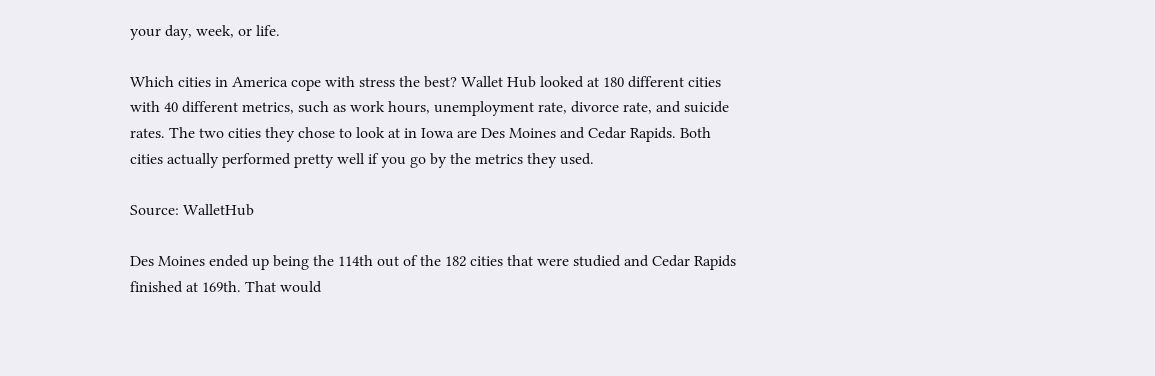your day, week, or life.

Which cities in America cope with stress the best? Wallet Hub looked at 180 different cities with 40 different metrics, such as work hours, unemployment rate, divorce rate, and suicide rates. The two cities they chose to look at in Iowa are Des Moines and Cedar Rapids. Both cities actually performed pretty well if you go by the metrics they used.

Source: WalletHub

Des Moines ended up being the 114th out of the 182 cities that were studied and Cedar Rapids finished at 169th. That would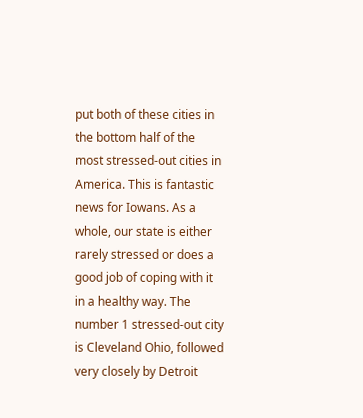put both of these cities in the bottom half of the most stressed-out cities in America. This is fantastic news for Iowans. As a whole, our state is either rarely stressed or does a good job of coping with it in a healthy way. The number 1 stressed-out city is Cleveland Ohio, followed very closely by Detroit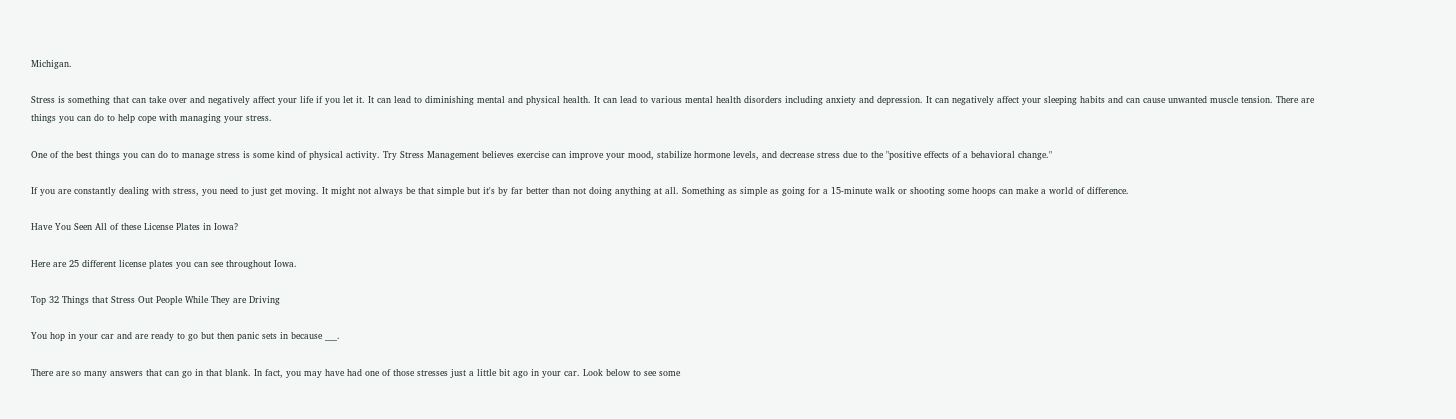Michigan.

Stress is something that can take over and negatively affect your life if you let it. It can lead to diminishing mental and physical health. It can lead to various mental health disorders including anxiety and depression. It can negatively affect your sleeping habits and can cause unwanted muscle tension. There are things you can do to help cope with managing your stress.

One of the best things you can do to manage stress is some kind of physical activity. Try Stress Management believes exercise can improve your mood, stabilize hormone levels, and decrease stress due to the "positive effects of a behavioral change."

If you are constantly dealing with stress, you need to just get moving. It might not always be that simple but it's by far better than not doing anything at all. Something as simple as going for a 15-minute walk or shooting some hoops can make a world of difference.

Have You Seen All of these License Plates in Iowa?

Here are 25 different license plates you can see throughout Iowa.

Top 32 Things that Stress Out People While They are Driving

You hop in your car and are ready to go but then panic sets in because ___.

There are so many answers that can go in that blank. In fact, you may have had one of those stresses just a little bit ago in your car. Look below to see some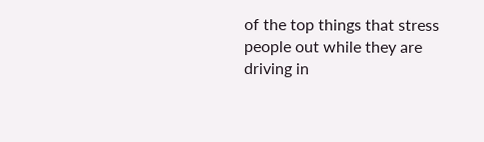of the top things that stress people out while they are driving in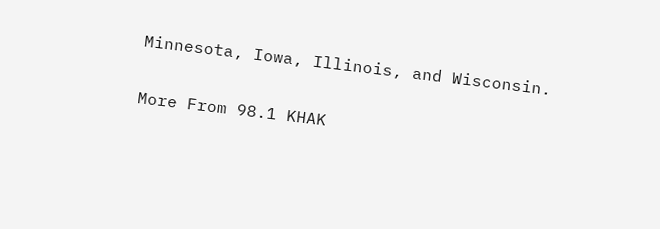Minnesota, Iowa, Illinois, and Wisconsin.

More From 98.1 KHAK